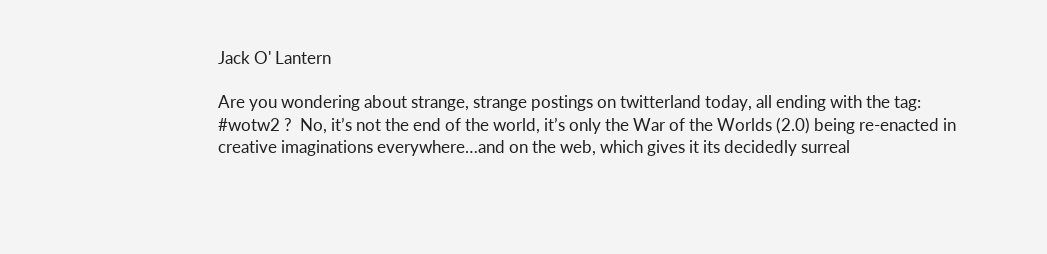Jack O' Lantern

Are you wondering about strange, strange postings on twitterland today, all ending with the tag: #wotw2 ?  No, it’s not the end of the world, it’s only the War of the Worlds (2.0) being re-enacted in creative imaginations everywhere…and on the web, which gives it its decidedly surreal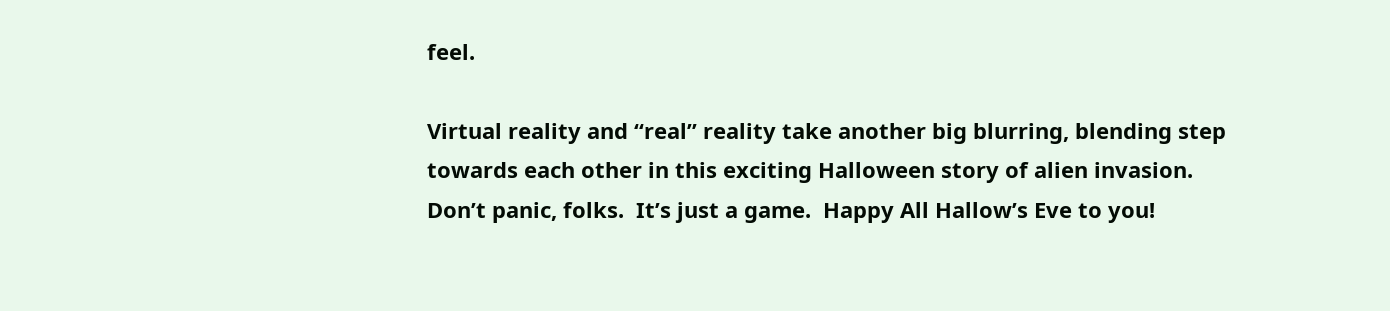feel.

Virtual reality and “real” reality take another big blurring, blending step towards each other in this exciting Halloween story of alien invasion.  Don’t panic, folks.  It’s just a game.  Happy All Hallow’s Eve to you!